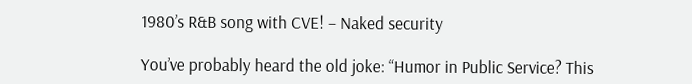1980’s R&B song with CVE! – Naked security

You’ve probably heard the old joke: “Humor in Public Service? This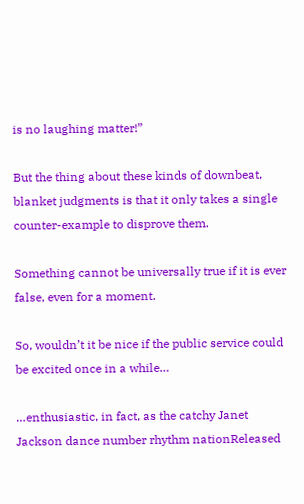is no laughing matter!”

But the thing about these kinds of downbeat, blanket judgments is that it only takes a single counter-example to disprove them.

Something cannot be universally true if it is ever false, even for a moment.

So, wouldn’t it be nice if the public service could be excited once in a while…

…enthusiastic, in fact, as the catchy Janet Jackson dance number rhythm nationReleased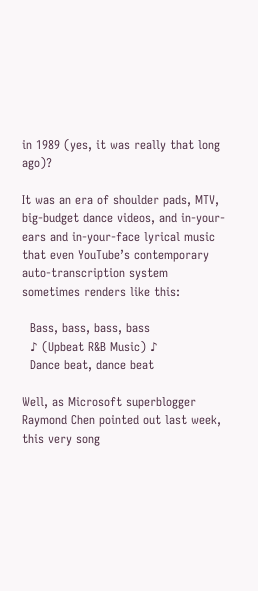in 1989 (yes, it was really that long ago)?

It was an era of shoulder pads, MTV, big-budget dance videos, and in-your-ears and in-your-face lyrical music that even YouTube’s contemporary auto-transcription system sometimes renders like this:

  Bass, bass, bass, bass
  ♪ (Upbeat R&B Music) ♪
  Dance beat, dance beat

Well, as Microsoft superblogger Raymond Chen pointed out last week, this very song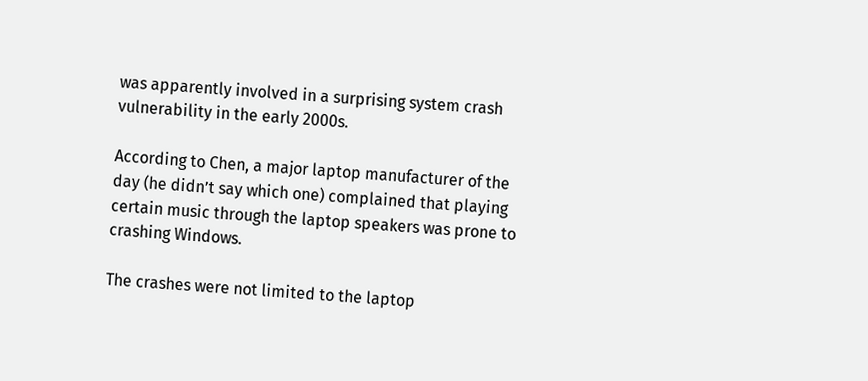was apparently involved in a surprising system crash vulnerability in the early 2000s.

According to Chen, a major laptop manufacturer of the day (he didn’t say which one) complained that playing certain music through the laptop speakers was prone to crashing Windows.

The crashes were not limited to the laptop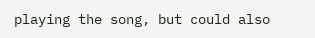playing the song, but could also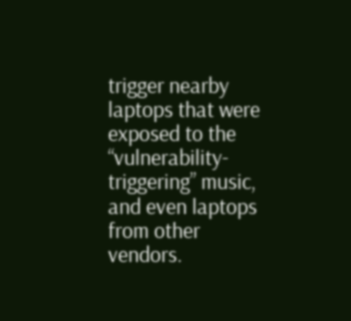trigger nearby laptops that were exposed to the “vulnerability-triggering” music, and even laptops from other vendors.